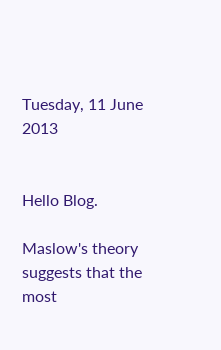Tuesday, 11 June 2013


Hello Blog.

Maslow's theory suggests that the most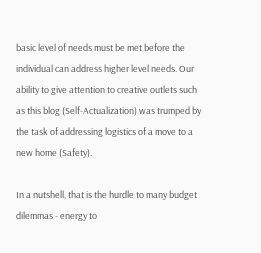basic level of needs must be met before the individual can address higher level needs. Our ability to give attention to creative outlets such as this blog (Self-Actualization) was trumped by the task of addressing logistics of a move to a new home (Safety).

In a nutshell, that is the hurdle to many budget dilemmas - energy to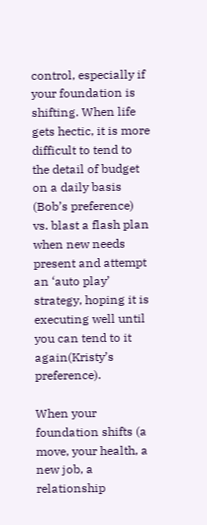control, especially if your foundation is shifting. When life gets hectic, it is more difficult to tend to the detail of budget on a daily basis (Bob’s preference) vs. blast a flash plan when new needs present and attempt an ‘auto play’ strategy, hoping it is executing well until you can tend to it again(Kristy’s preference).

When your foundation shifts (a move, your health, a new job, a relationship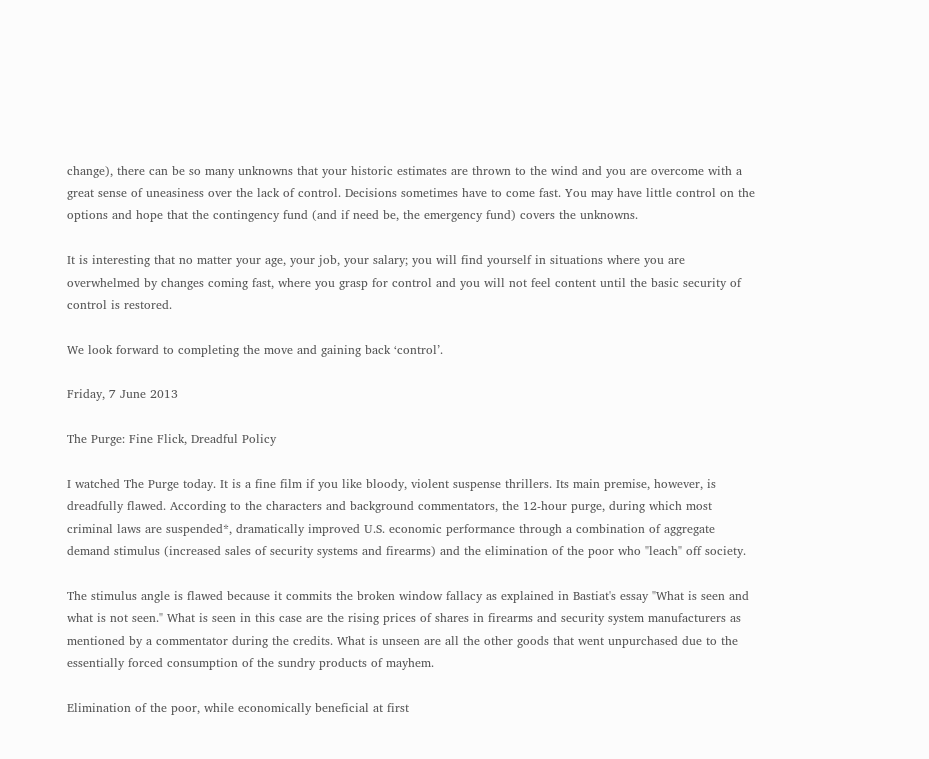change), there can be so many unknowns that your historic estimates are thrown to the wind and you are overcome with a great sense of uneasiness over the lack of control. Decisions sometimes have to come fast. You may have little control on the options and hope that the contingency fund (and if need be, the emergency fund) covers the unknowns.

It is interesting that no matter your age, your job, your salary; you will find yourself in situations where you are overwhelmed by changes coming fast, where you grasp for control and you will not feel content until the basic security of control is restored.

We look forward to completing the move and gaining back ‘control’.

Friday, 7 June 2013

The Purge: Fine Flick, Dreadful Policy

I watched The Purge today. It is a fine film if you like bloody, violent suspense thrillers. Its main premise, however, is dreadfully flawed. According to the characters and background commentators, the 12-hour purge, during which most criminal laws are suspended*, dramatically improved U.S. economic performance through a combination of aggregate demand stimulus (increased sales of security systems and firearms) and the elimination of the poor who "leach" off society.

The stimulus angle is flawed because it commits the broken window fallacy as explained in Bastiat's essay "What is seen and what is not seen." What is seen in this case are the rising prices of shares in firearms and security system manufacturers as mentioned by a commentator during the credits. What is unseen are all the other goods that went unpurchased due to the essentially forced consumption of the sundry products of mayhem.

Elimination of the poor, while economically beneficial at first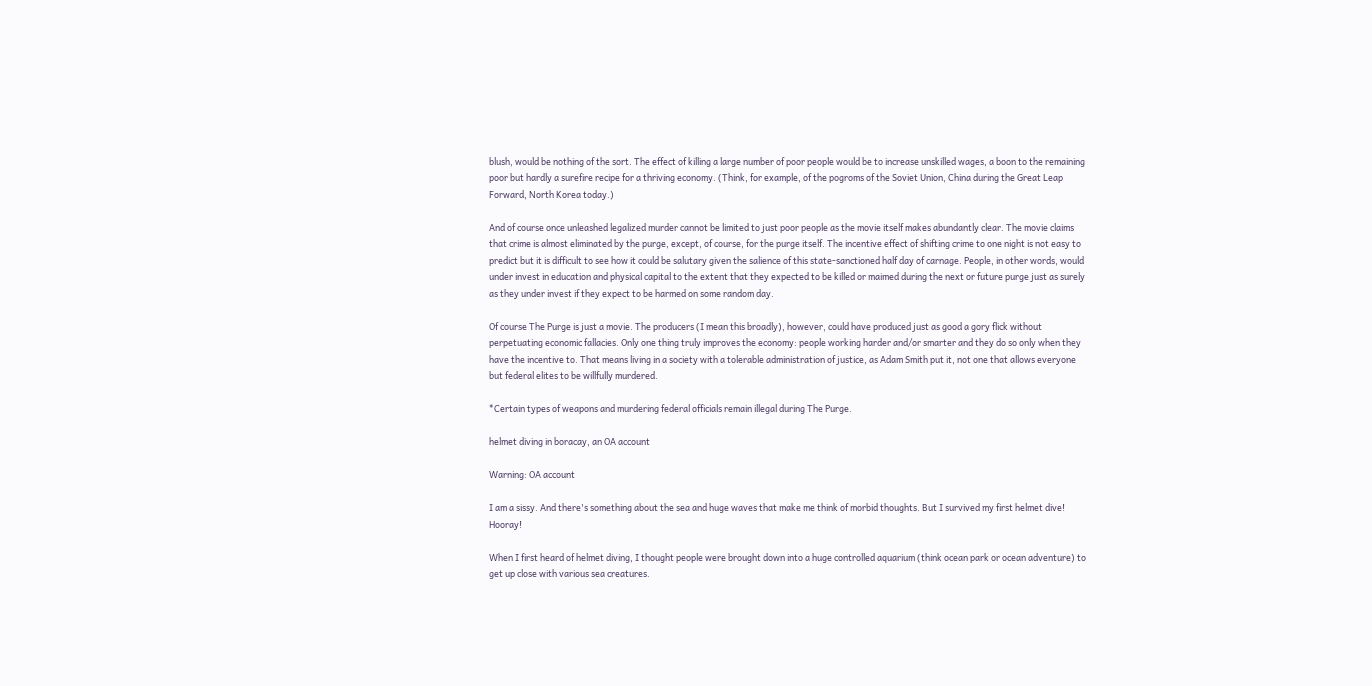blush, would be nothing of the sort. The effect of killing a large number of poor people would be to increase unskilled wages, a boon to the remaining poor but hardly a surefire recipe for a thriving economy. (Think, for example, of the pogroms of the Soviet Union, China during the Great Leap Forward, North Korea today.)

And of course once unleashed legalized murder cannot be limited to just poor people as the movie itself makes abundantly clear. The movie claims that crime is almost eliminated by the purge, except, of course, for the purge itself. The incentive effect of shifting crime to one night is not easy to predict but it is difficult to see how it could be salutary given the salience of this state-sanctioned half day of carnage. People, in other words, would under invest in education and physical capital to the extent that they expected to be killed or maimed during the next or future purge just as surely as they under invest if they expect to be harmed on some random day.

Of course The Purge is just a movie. The producers (I mean this broadly), however, could have produced just as good a gory flick without perpetuating economic fallacies. Only one thing truly improves the economy: people working harder and/or smarter and they do so only when they have the incentive to. That means living in a society with a tolerable administration of justice, as Adam Smith put it, not one that allows everyone but federal elites to be willfully murdered.

*Certain types of weapons and murdering federal officials remain illegal during The Purge.

helmet diving in boracay, an OA account

Warning: OA account

I am a sissy. And there's something about the sea and huge waves that make me think of morbid thoughts. But I survived my first helmet dive! Hooray!

When I first heard of helmet diving, I thought people were brought down into a huge controlled aquarium (think ocean park or ocean adventure) to get up close with various sea creatures.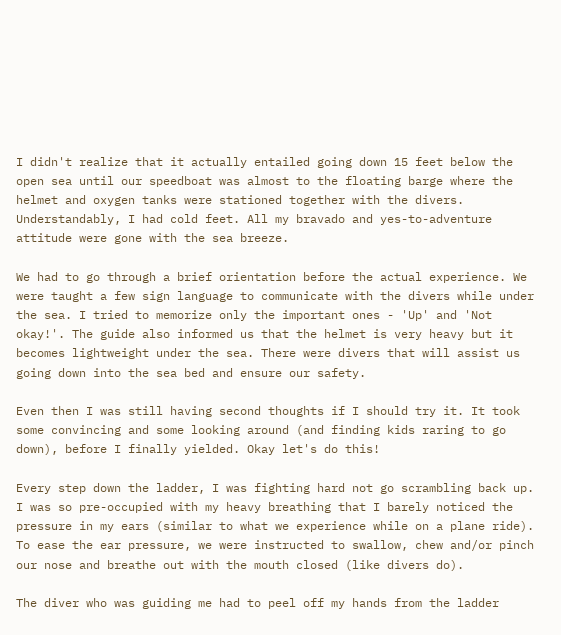I didn't realize that it actually entailed going down 15 feet below the open sea until our speedboat was almost to the floating barge where the helmet and oxygen tanks were stationed together with the divers. Understandably, I had cold feet. All my bravado and yes-to-adventure attitude were gone with the sea breeze.

We had to go through a brief orientation before the actual experience. We were taught a few sign language to communicate with the divers while under the sea. I tried to memorize only the important ones - 'Up' and 'Not okay!'. The guide also informed us that the helmet is very heavy but it becomes lightweight under the sea. There were divers that will assist us going down into the sea bed and ensure our safety.

Even then I was still having second thoughts if I should try it. It took some convincing and some looking around (and finding kids raring to go down), before I finally yielded. Okay let's do this!

Every step down the ladder, I was fighting hard not go scrambling back up. I was so pre-occupied with my heavy breathing that I barely noticed the pressure in my ears (similar to what we experience while on a plane ride). To ease the ear pressure, we were instructed to swallow, chew and/or pinch our nose and breathe out with the mouth closed (like divers do).

The diver who was guiding me had to peel off my hands from the ladder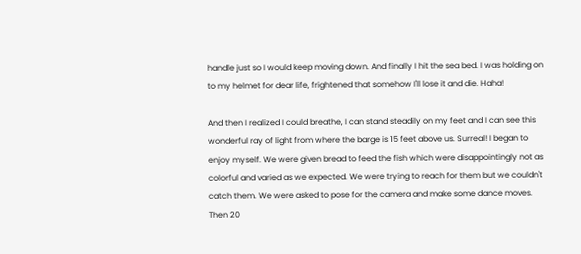handle just so I would keep moving down. And finally I hit the sea bed. I was holding on to my helmet for dear life, frightened that somehow I'll lose it and die. Haha!

And then I realized I could breathe, I can stand steadily on my feet and I can see this wonderful ray of light from where the barge is 15 feet above us. Surreal! I began to enjoy myself. We were given bread to feed the fish which were disappointingly not as colorful and varied as we expected. We were trying to reach for them but we couldn't catch them. We were asked to pose for the camera and make some dance moves. Then 20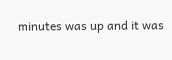minutes was up and it was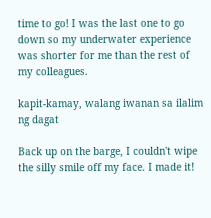time to go! I was the last one to go down so my underwater experience was shorter for me than the rest of my colleagues.

kapit-kamay, walang iwanan sa ilalim ng dagat

Back up on the barge, I couldn't wipe the silly smile off my face. I made it!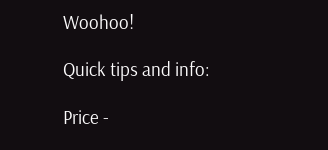Woohoo!

Quick tips and info:

Price -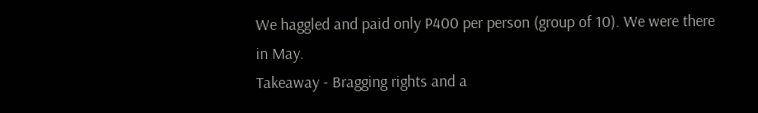We haggled and paid only P400 per person (group of 10). We were there in May.
Takeaway - Bragging rights and a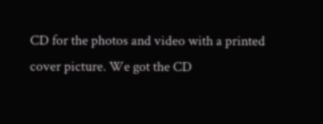CD for the photos and video with a printed cover picture. We got the CD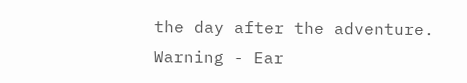the day after the adventure.
Warning - Ear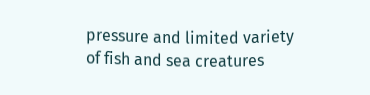pressure and limited variety of fish and sea creatures